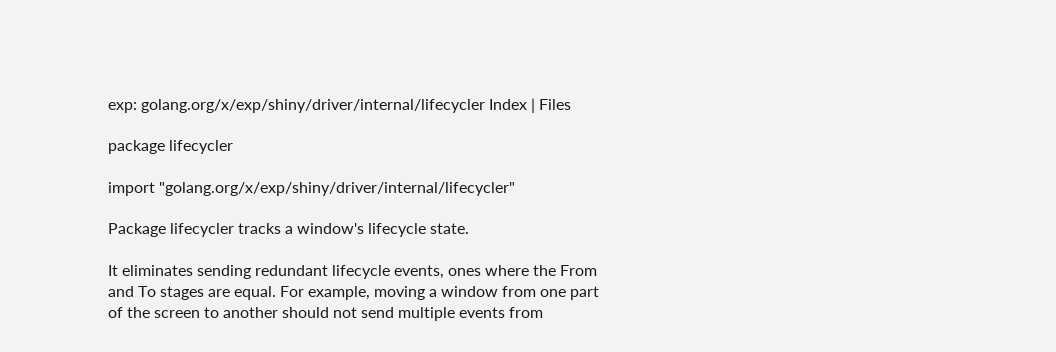exp: golang.org/x/exp/shiny/driver/internal/lifecycler Index | Files

package lifecycler

import "golang.org/x/exp/shiny/driver/internal/lifecycler"

Package lifecycler tracks a window's lifecycle state.

It eliminates sending redundant lifecycle events, ones where the From and To stages are equal. For example, moving a window from one part of the screen to another should not send multiple events from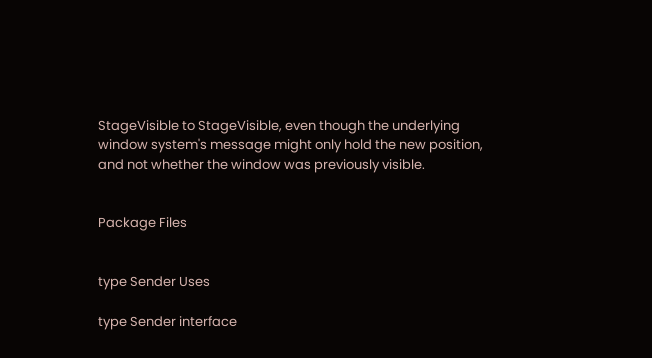StageVisible to StageVisible, even though the underlying window system's message might only hold the new position, and not whether the window was previously visible.


Package Files


type Sender Uses

type Sender interface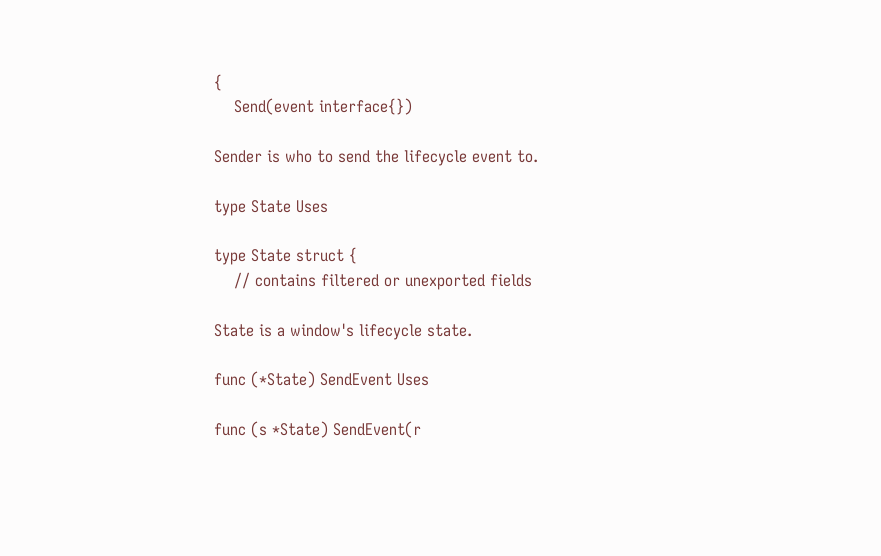{
    Send(event interface{})

Sender is who to send the lifecycle event to.

type State Uses

type State struct {
    // contains filtered or unexported fields

State is a window's lifecycle state.

func (*State) SendEvent Uses

func (s *State) SendEvent(r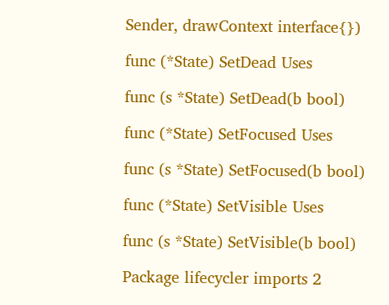Sender, drawContext interface{})

func (*State) SetDead Uses

func (s *State) SetDead(b bool)

func (*State) SetFocused Uses

func (s *State) SetFocused(b bool)

func (*State) SetVisible Uses

func (s *State) SetVisible(b bool)

Package lifecycler imports 2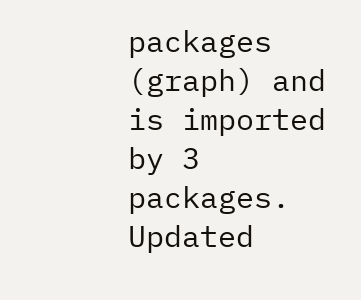packages (graph) and is imported by 3 packages. Updated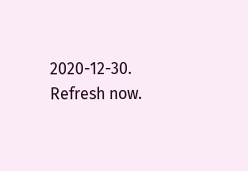2020-12-30. Refresh now.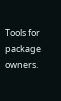Tools for package owners.